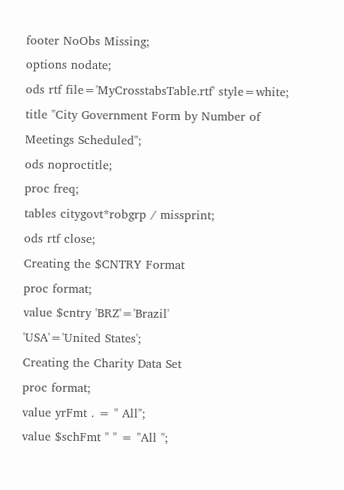footer NoObs Missing;
options nodate;
ods rtf file='MyCrosstabsTable.rtf' style=white;
title "City Government Form by Number of Meetings Scheduled";
ods noproctitle;
proc freq;
tables citygovt*robgrp / missprint;
ods rtf close;
Creating the $CNTRY Format
proc format;
value $cntry 'BRZ'='Brazil'
'USA'='United States';
Creating the Charity Data Set
proc format;
value yrFmt . = " All";
value $schFmt " " = "All ";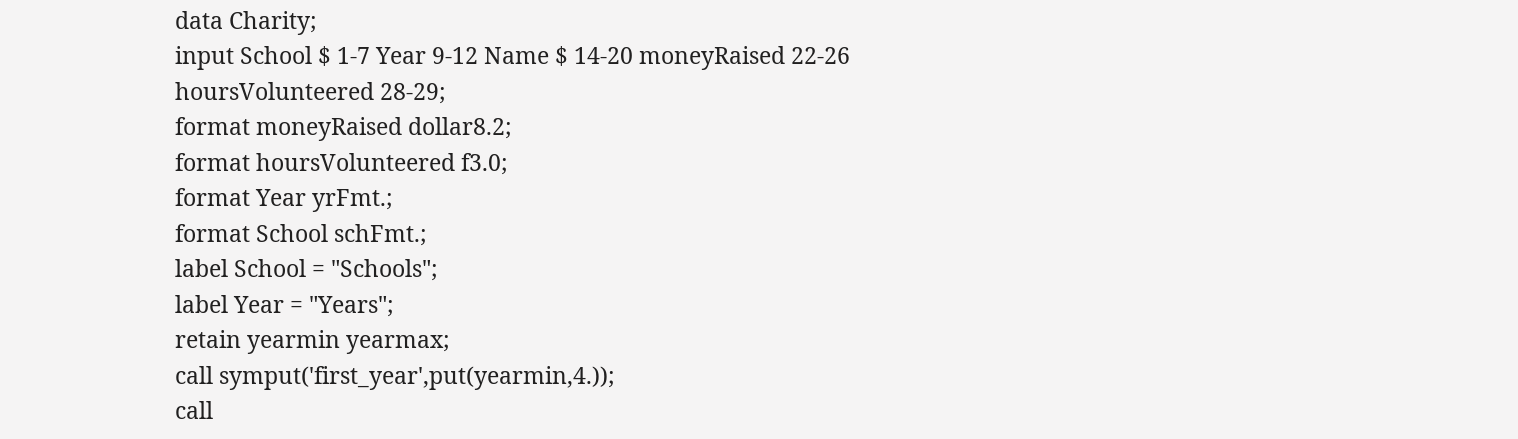data Charity;
input School $ 1-7 Year 9-12 Name $ 14-20 moneyRaised 22-26
hoursVolunteered 28-29;
format moneyRaised dollar8.2;
format hoursVolunteered f3.0;
format Year yrFmt.;
format School schFmt.;
label School = "Schools";
label Year = "Years";
retain yearmin yearmax;
call symput('first_year',put(yearmin,4.));
call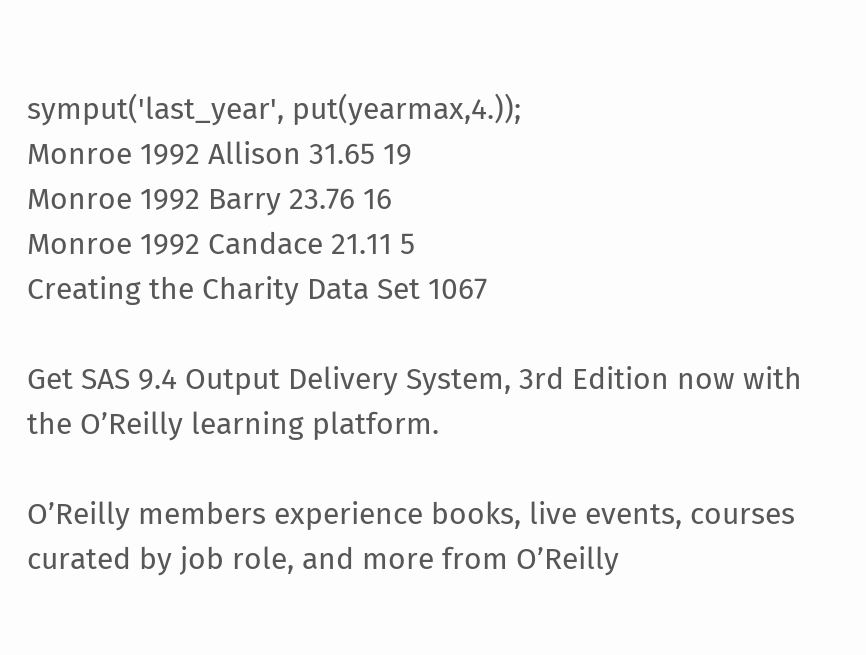symput('last_year', put(yearmax,4.));
Monroe 1992 Allison 31.65 19
Monroe 1992 Barry 23.76 16
Monroe 1992 Candace 21.11 5
Creating the Charity Data Set 1067

Get SAS 9.4 Output Delivery System, 3rd Edition now with the O’Reilly learning platform.

O’Reilly members experience books, live events, courses curated by job role, and more from O’Reilly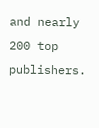and nearly 200 top publishers.